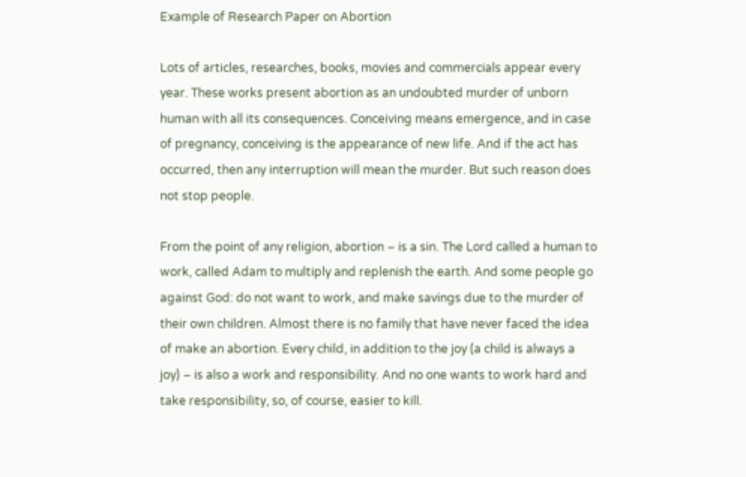Example of Research Paper on Abortion

Lots of articles, researches, books, movies and commercials appear every year. These works present abortion as an undoubted murder of unborn human with all its consequences. Conceiving means emergence, and in case of pregnancy, conceiving is the appearance of new life. And if the act has occurred, then any interruption will mean the murder. But such reason does not stop people.

From the point of any religion, abortion – is a sin. The Lord called a human to work, called Adam to multiply and replenish the earth. And some people go against God: do not want to work, and make savings due to the murder of their own children. Almost there is no family that have never faced the idea of make an abortion. Every child, in addition to the joy (a child is always a joy) – is also a work and responsibility. And no one wants to work hard and take responsibility, so, of course, easier to kill.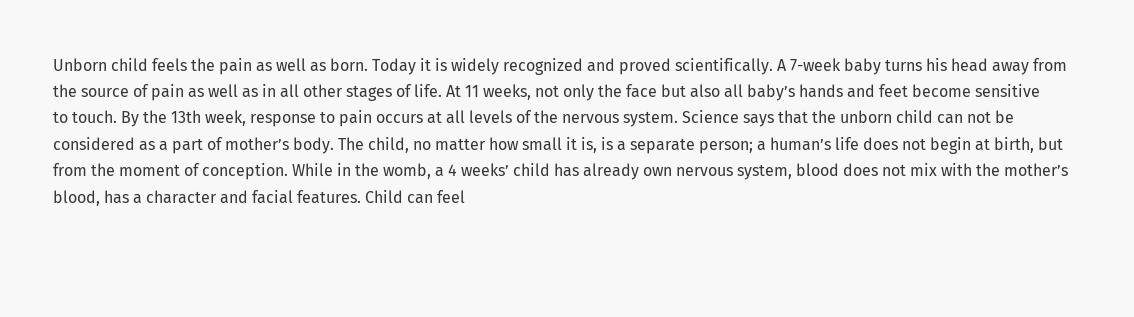Unborn child feels the pain as well as born. Today it is widely recognized and proved scientifically. A 7-week baby turns his head away from the source of pain as well as in all other stages of life. At 11 weeks, not only the face but also all baby’s hands and feet become sensitive
to touch. By the 13th week, response to pain occurs at all levels of the nervous system. Science says that the unborn child can not be considered as a part of mother’s body. The child, no matter how small it is, is a separate person; a human’s life does not begin at birth, but from the moment of conception. While in the womb, a 4 weeks’ child has already own nervous system, blood does not mix with the mother’s blood, has a character and facial features. Child can feel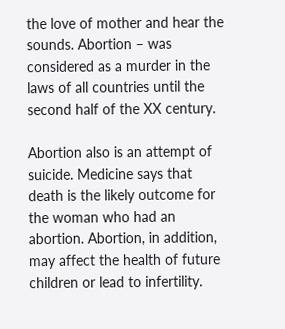the love of mother and hear the sounds. Abortion – was considered as a murder in the laws of all countries until the second half of the XX century.

Abortion also is an attempt of suicide. Medicine says that death is the likely outcome for the woman who had an abortion. Abortion, in addition, may affect the health of future children or lead to infertility.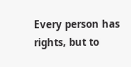Every person has rights, but to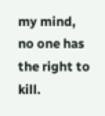my mind, no one has the right to kill.